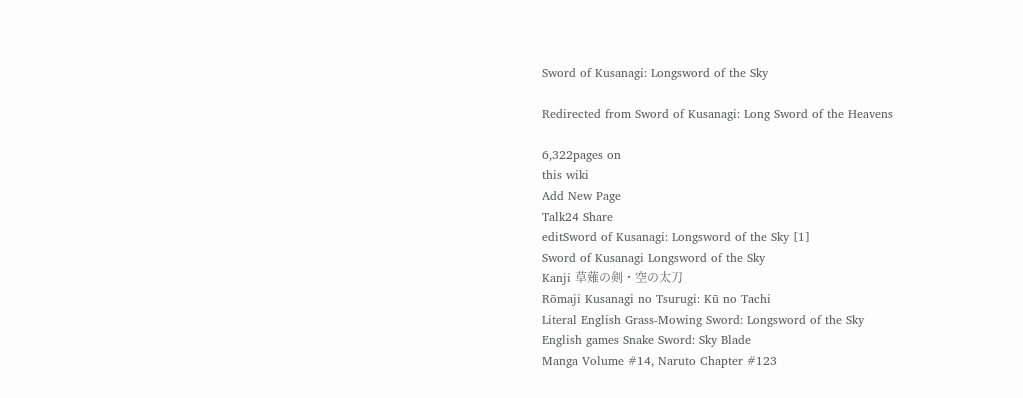Sword of Kusanagi: Longsword of the Sky

Redirected from Sword of Kusanagi: Long Sword of the Heavens

6,322pages on
this wiki
Add New Page
Talk24 Share
editSword of Kusanagi: Longsword of the Sky [1]
Sword of Kusanagi Longsword of the Sky
Kanji 草薙の剣・空の太刀
Rōmaji Kusanagi no Tsurugi: Kū no Tachi
Literal English Grass-Mowing Sword: Longsword of the Sky
English games Snake Sword: Sky Blade
Manga Volume #14, Naruto Chapter #123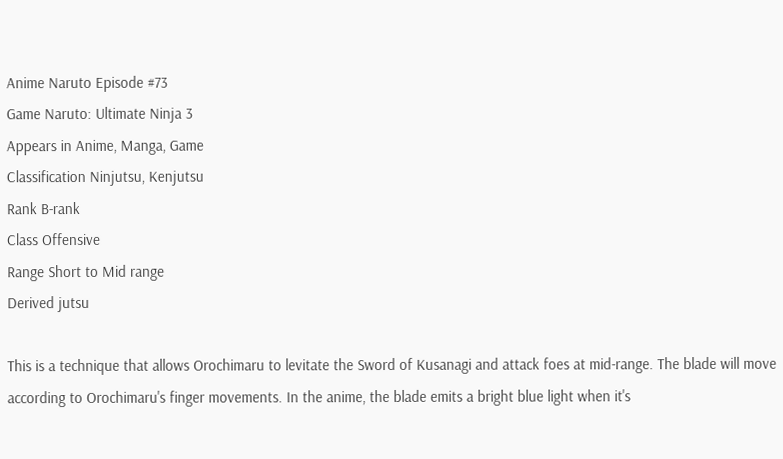Anime Naruto Episode #73
Game Naruto: Ultimate Ninja 3
Appears in Anime, Manga, Game
Classification Ninjutsu, Kenjutsu
Rank B-rank
Class Offensive
Range Short to Mid range
Derived jutsu

This is a technique that allows Orochimaru to levitate the Sword of Kusanagi and attack foes at mid-range. The blade will move according to Orochimaru's finger movements. In the anime, the blade emits a bright blue light when it's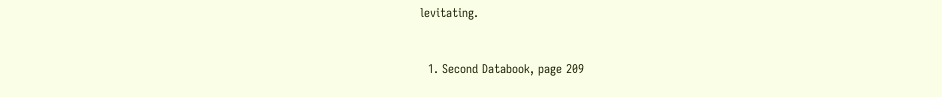levitating.


  1. Second Databook, page 209